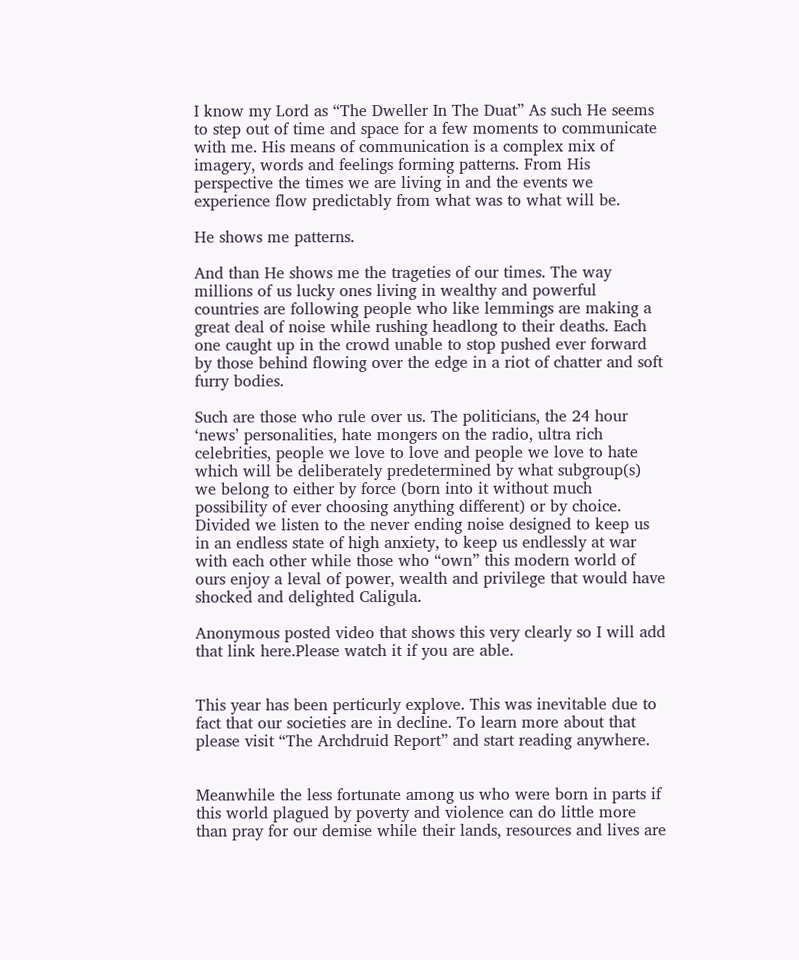I know my Lord as “The Dweller In The Duat” As such He seems to step out of time and space for a few moments to communicate with me. His means of communication is a complex mix of imagery, words and feelings forming patterns. From His perspective the times we are living in and the events we experience flow predictably from what was to what will be.

He shows me patterns.

And than He shows me the trageties of our times. The way millions of us lucky ones living in wealthy and powerful countries are following people who like lemmings are making a great deal of noise while rushing headlong to their deaths. Each one caught up in the crowd unable to stop pushed ever forward by those behind flowing over the edge in a riot of chatter and soft furry bodies.

Such are those who rule over us. The politicians, the 24 hour ‘news’ personalities, hate mongers on the radio, ultra rich celebrities, people we love to love and people we love to hate which will be deliberately predetermined by what subgroup(s) we belong to either by force (born into it without much possibility of ever choosing anything different) or by choice. Divided we listen to the never ending noise designed to keep us in an endless state of high anxiety, to keep us endlessly at war with each other while those who “own” this modern world of ours enjoy a leval of power, wealth and privilege that would have shocked and delighted Caligula.

Anonymous posted video that shows this very clearly so I will add that link here.Please watch it if you are able.


This year has been perticurly explove. This was inevitable due to fact that our societies are in decline. To learn more about that please visit “The Archdruid Report” and start reading anywhere.


Meanwhile the less fortunate among us who were born in parts if this world plagued by poverty and violence can do little more than pray for our demise while their lands, resources and lives are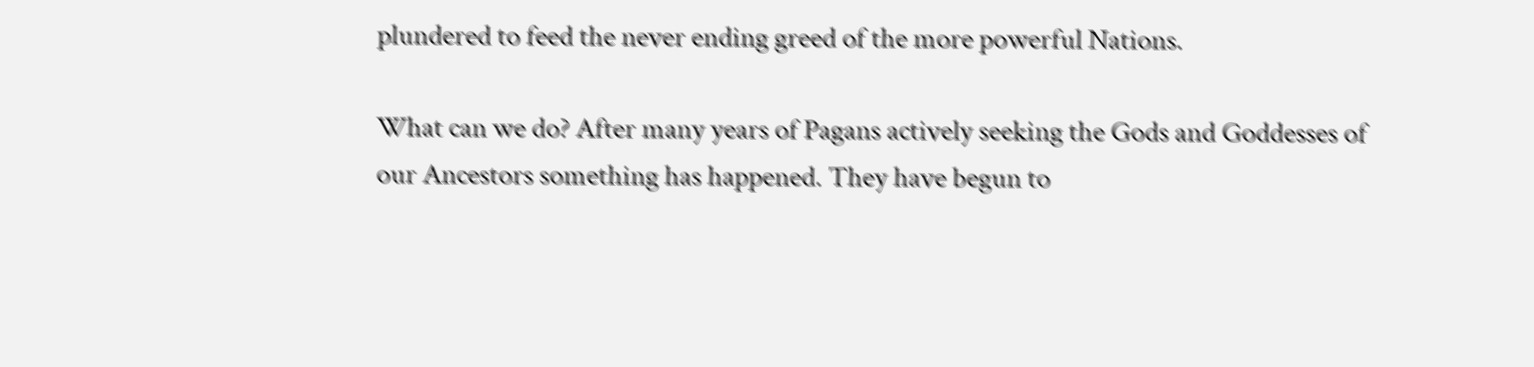plundered to feed the never ending greed of the more powerful Nations.

What can we do? After many years of Pagans actively seeking the Gods and Goddesses of our Ancestors something has happened. They have begun to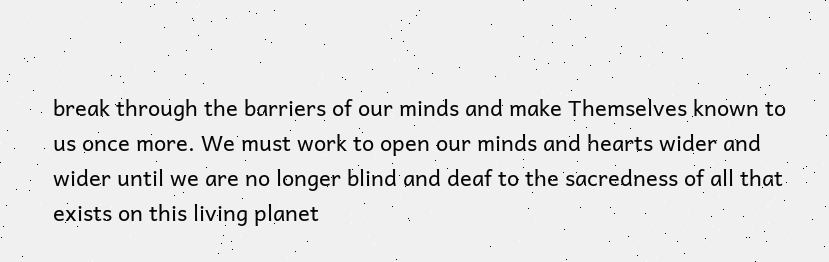break through the barriers of our minds and make Themselves known to us once more. We must work to open our minds and hearts wider and wider until we are no longer blind and deaf to the sacredness of all that exists on this living planet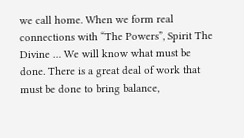we call home. When we form real connections with “The Powers”, Spirit The Divine … We will know what must be done. There is a great deal of work that must be done to bring balance,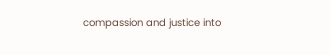compassion and justice into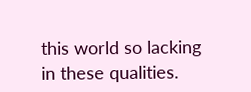this world so lacking in these qualities.